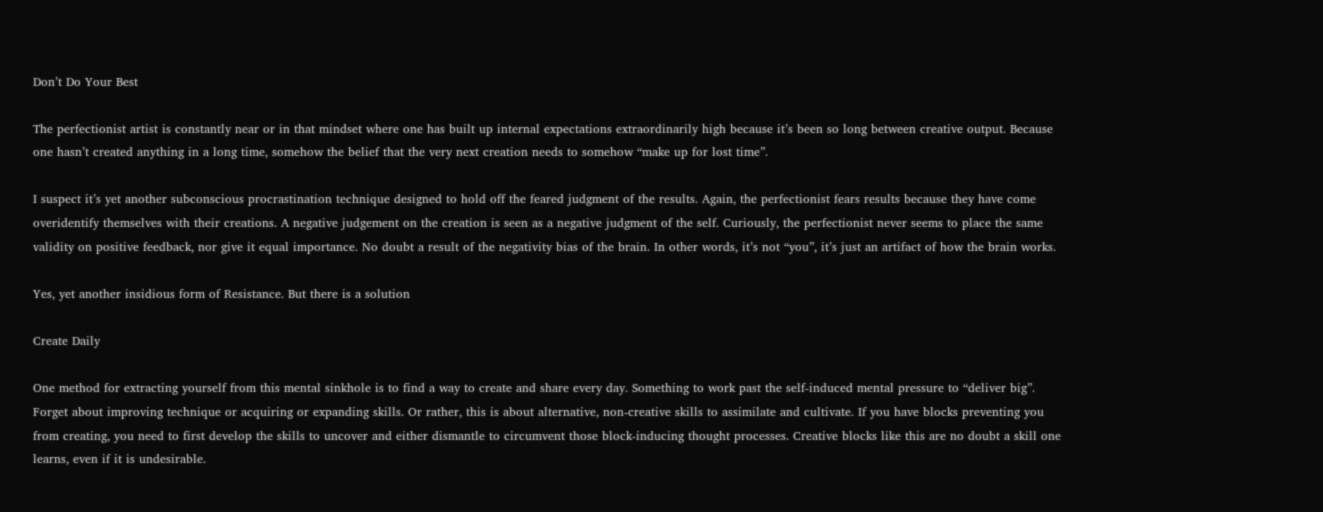Don’t Do Your Best

The perfectionist artist is constantly near or in that mindset where one has built up internal expectations extraordinarily high because it’s been so long between creative output. Because one hasn’t created anything in a long time, somehow the belief that the very next creation needs to somehow “make up for lost time”.

I suspect it’s yet another subconscious procrastination technique designed to hold off the feared judgment of the results. Again, the perfectionist fears results because they have come overidentify themselves with their creations. A negative judgement on the creation is seen as a negative judgment of the self. Curiously, the perfectionist never seems to place the same validity on positive feedback, nor give it equal importance. No doubt a result of the negativity bias of the brain. In other words, it’s not “you”, it’s just an artifact of how the brain works.

Yes, yet another insidious form of Resistance. But there is a solution

Create Daily

One method for extracting yourself from this mental sinkhole is to find a way to create and share every day. Something to work past the self-induced mental pressure to “deliver big”. Forget about improving technique or acquiring or expanding skills. Or rather, this is about alternative, non-creative skills to assimilate and cultivate. If you have blocks preventing you from creating, you need to first develop the skills to uncover and either dismantle to circumvent those block-inducing thought processes. Creative blocks like this are no doubt a skill one learns, even if it is undesirable.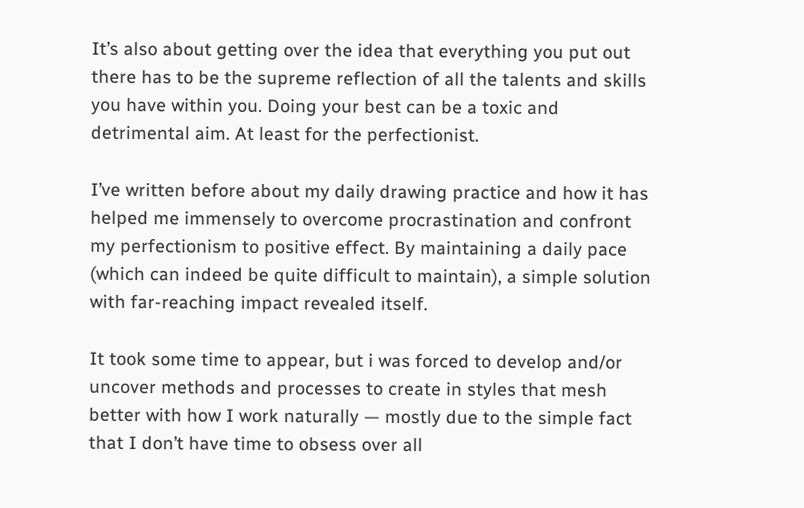It’s also about getting over the idea that everything you put out there has to be the supreme reflection of all the talents and skills you have within you. Doing your best can be a toxic and detrimental aim. At least for the perfectionist.

I’ve written before about my daily drawing practice and how it has helped me immensely to overcome procrastination and confront my perfectionism to positive effect. By maintaining a daily pace (which can indeed be quite difficult to maintain), a simple solution with far-reaching impact revealed itself.

It took some time to appear, but i was forced to develop and/or uncover methods and processes to create in styles that mesh better with how I work naturally — mostly due to the simple fact that I don’t have time to obsess over all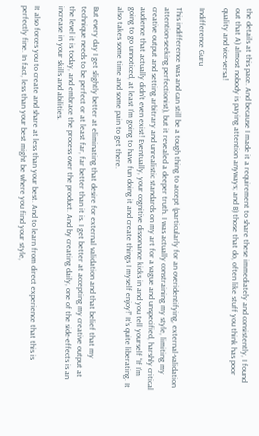the details at this pace. And because I made it a requirement to share these immediately and consistently, I found out that A) almost nobody is paying attention anyways; and B) those that do, often like stuff you think has poor quality and vice-versa!

Indifference Guru

This indifference was and can still be a tough thing to accept (particularly for an overidentifying, external-validation attention-seeking perfectionist), but it revealed a deeper truth. I was actually constraining my style, limiting my creative output and setting arbitrary and unrealistic standards on my art for a vague and unspecified, harshly critical audience that actually didn’t even exist! Eventually, your cognitive dissonance kicks in and you tell yourself “If I’m going to go unnoticed, at least I’m going to have fun doing it and create things I myself enjoy!” It’s quite liberating. It also takes some time and some pain to get there.

But every day I get slightly better at eliminating that desire for external validation and that belief that my technique needs to be perfect or at least far, far better than it is. I get better at accepting my creative output at the level it is today, and embrace the process over the product. And by creating daily, one of the side-effects is an increase in your skills and abilities.

It also forces you to create and share at less than your best. And to learn from direct experience that this is perfectly fine. In fact, less than your best might be where you find your style,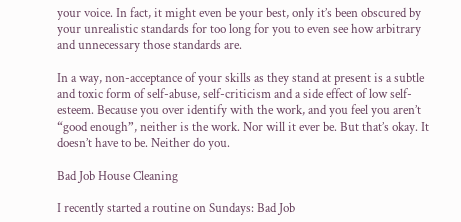your voice. In fact, it might even be your best, only it’s been obscured by your unrealistic standards for too long for you to even see how arbitrary and unnecessary those standards are.

In a way, non-acceptance of your skills as they stand at present is a subtle and toxic form of self-abuse, self-criticism and a side effect of low self-esteem. Because you over identify with the work, and you feel you aren’t “good enough”, neither is the work. Nor will it ever be. But that’s okay. It doesn’t have to be. Neither do you.

Bad Job House Cleaning

I recently started a routine on Sundays: Bad Job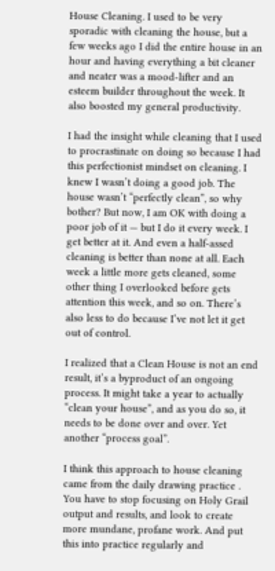House Cleaning. I used to be very sporadic with cleaning the house, but a few weeks ago I did the entire house in an hour and having everything a bit cleaner and neater was a mood-lifter and an esteem builder throughout the week. It also boosted my general productivity.

I had the insight while cleaning that I used to procrastinate on doing so because I had this perfectionist mindset on cleaning. I knew I wasn’t doing a good job. The house wasn’t “perfectly clean”, so why bother? But now, I am OK with doing a poor job of it — but I do it every week. I get better at it. And even a half-assed cleaning is better than none at all. Each week a little more gets cleaned, some other thing I overlooked before gets attention this week, and so on. There’s also less to do because I’ve not let it get out of control.

I realized that a Clean House is not an end result, it’s a byproduct of an ongoing process. It might take a year to actually “clean your house”, and as you do so, it needs to be done over and over. Yet another “process goal”.

I think this approach to house cleaning came from the daily drawing practice . You have to stop focusing on Holy Grail output and results, and look to create more mundane, profane work. And put this into practice regularly and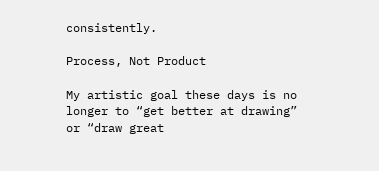consistently.

Process, Not Product

My artistic goal these days is no longer to “get better at drawing” or “draw great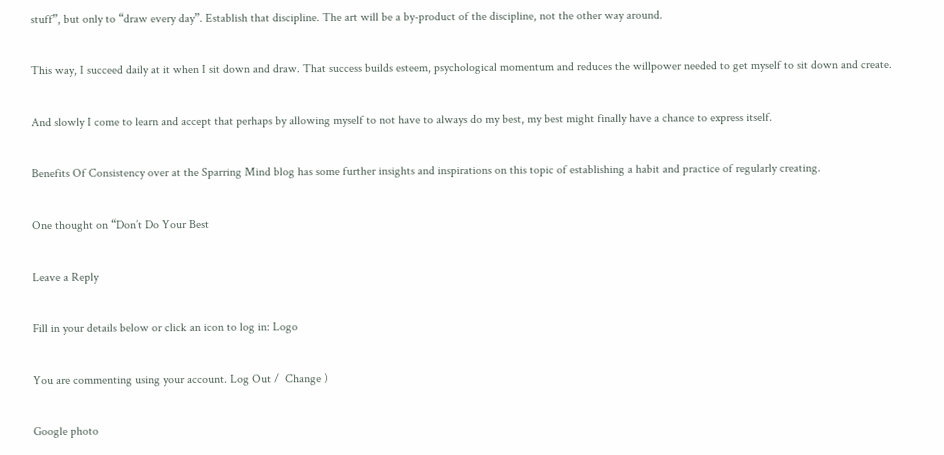stuff”, but only to “draw every day”. Establish that discipline. The art will be a by-product of the discipline, not the other way around.

This way, I succeed daily at it when I sit down and draw. That success builds esteem, psychological momentum and reduces the willpower needed to get myself to sit down and create.

And slowly I come to learn and accept that perhaps by allowing myself to not have to always do my best, my best might finally have a chance to express itself.

Benefits Of Consistency over at the Sparring Mind blog has some further insights and inspirations on this topic of establishing a habit and practice of regularly creating.

One thought on “Don’t Do Your Best

Leave a Reply

Fill in your details below or click an icon to log in: Logo

You are commenting using your account. Log Out /  Change )

Google photo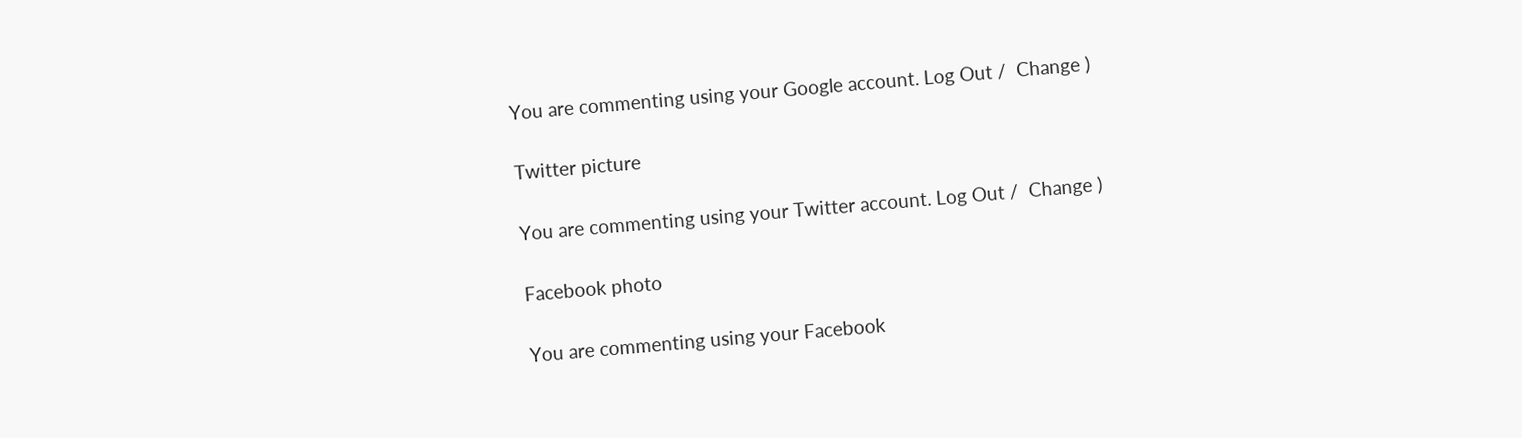You are commenting using your Google account. Log Out /  Change )

Twitter picture

You are commenting using your Twitter account. Log Out /  Change )

Facebook photo

You are commenting using your Facebook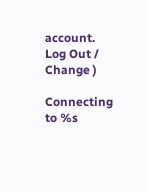account. Log Out /  Change )

Connecting to %s